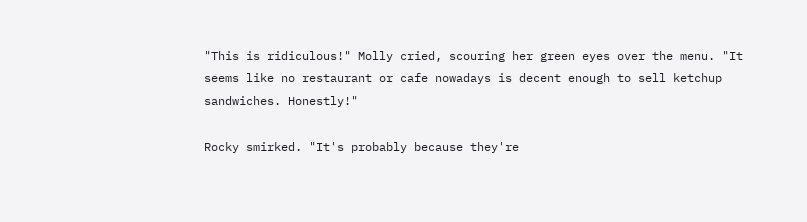"This is ridiculous!" Molly cried, scouring her green eyes over the menu. "It seems like no restaurant or cafe nowadays is decent enough to sell ketchup sandwiches. Honestly!"

Rocky smirked. "It's probably because they're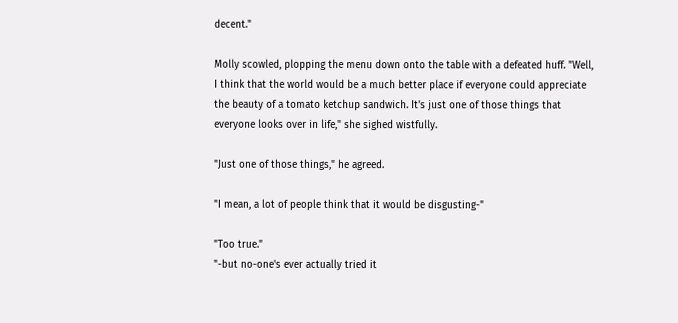decent."

Molly scowled, plopping the menu down onto the table with a defeated huff. "Well, I think that the world would be a much better place if everyone could appreciate the beauty of a tomato ketchup sandwich. It's just one of those things that everyone looks over in life," she sighed wistfully.

"Just one of those things," he agreed.

"I mean, a lot of people think that it would be disgusting-"

"Too true."
"-but no-one's ever actually tried it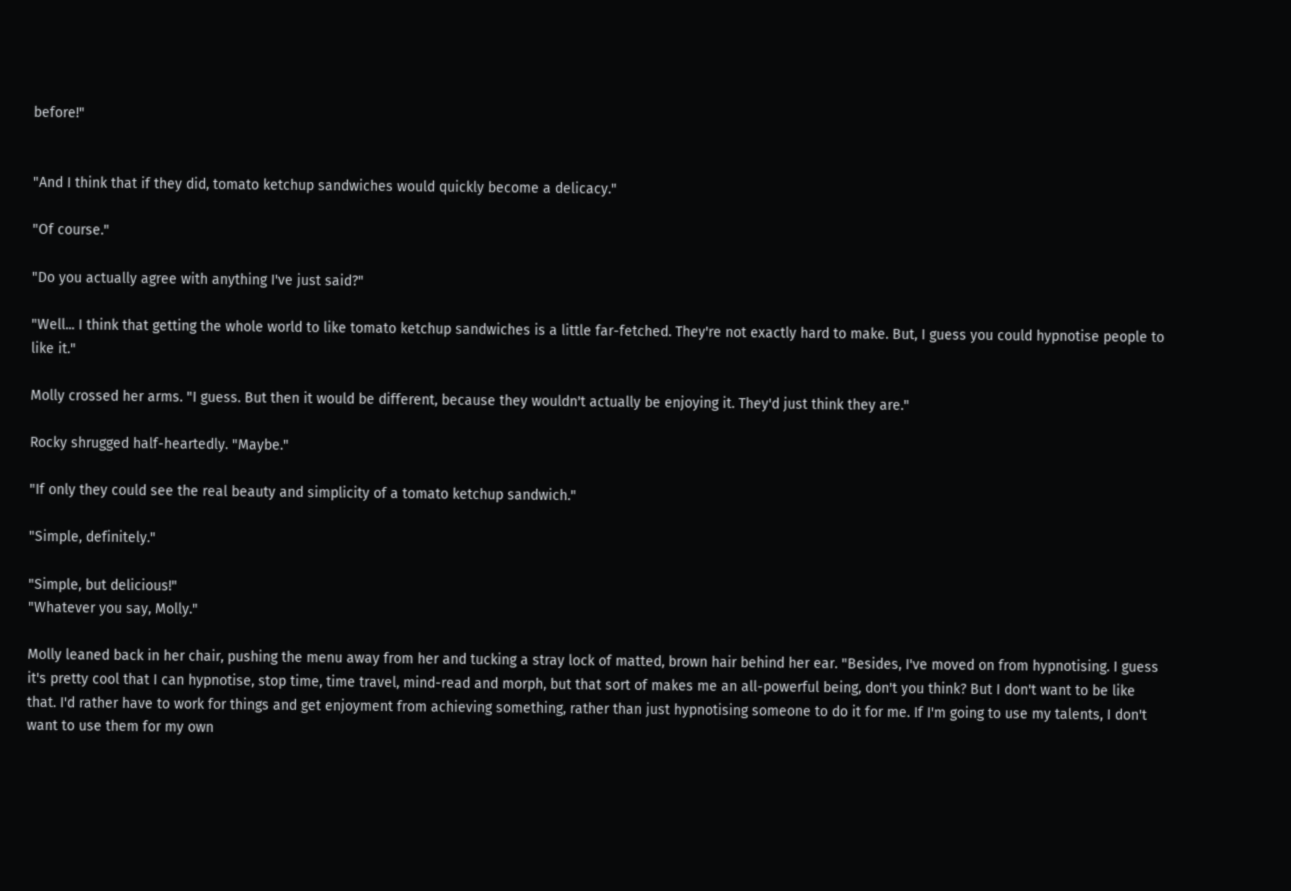before!"


"And I think that if they did, tomato ketchup sandwiches would quickly become a delicacy."

"Of course."

"Do you actually agree with anything I've just said?"

"Well... I think that getting the whole world to like tomato ketchup sandwiches is a little far-fetched. They're not exactly hard to make. But, I guess you could hypnotise people to like it."

Molly crossed her arms. "I guess. But then it would be different, because they wouldn't actually be enjoying it. They'd just think they are."

Rocky shrugged half-heartedly. "Maybe."

"If only they could see the real beauty and simplicity of a tomato ketchup sandwich."

"Simple, definitely."

"Simple, but delicious!"
"Whatever you say, Molly."

Molly leaned back in her chair, pushing the menu away from her and tucking a stray lock of matted, brown hair behind her ear. "Besides, I've moved on from hypnotising. I guess it's pretty cool that I can hypnotise, stop time, time travel, mind-read and morph, but that sort of makes me an all-powerful being, don't you think? But I don't want to be like that. I'd rather have to work for things and get enjoyment from achieving something, rather than just hypnotising someone to do it for me. If I'm going to use my talents, I don't want to use them for my own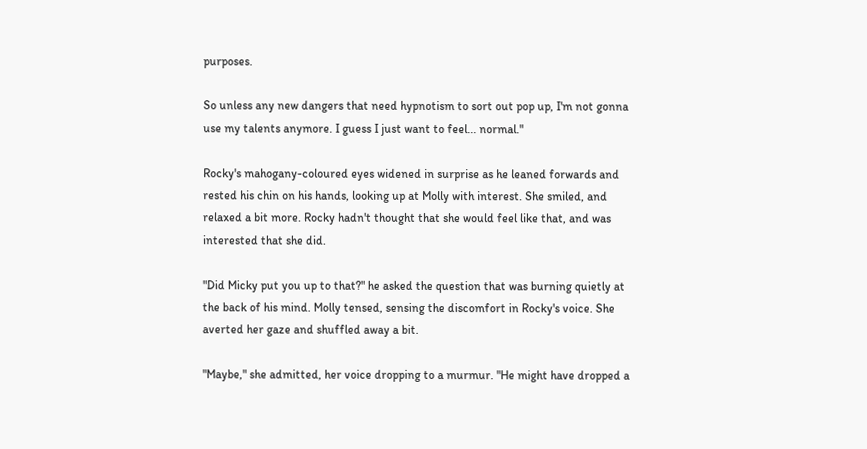purposes.

So unless any new dangers that need hypnotism to sort out pop up, I'm not gonna use my talents anymore. I guess I just want to feel... normal."

Rocky's mahogany-coloured eyes widened in surprise as he leaned forwards and rested his chin on his hands, looking up at Molly with interest. She smiled, and relaxed a bit more. Rocky hadn't thought that she would feel like that, and was interested that she did.

"Did Micky put you up to that?" he asked the question that was burning quietly at the back of his mind. Molly tensed, sensing the discomfort in Rocky's voice. She averted her gaze and shuffled away a bit.

"Maybe," she admitted, her voice dropping to a murmur. "He might have dropped a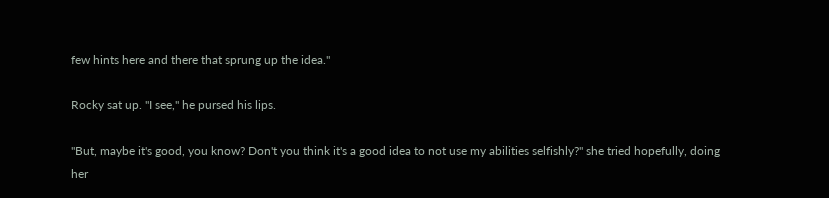few hints here and there that sprung up the idea."

Rocky sat up. "I see," he pursed his lips.

"But, maybe it's good, you know? Don't you think it's a good idea to not use my abilities selfishly?" she tried hopefully, doing her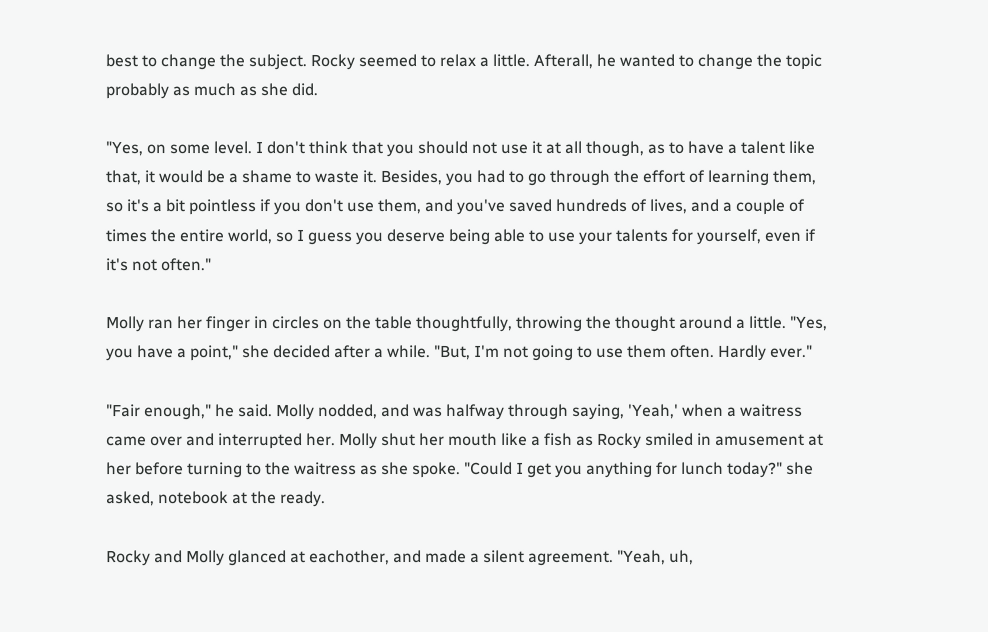best to change the subject. Rocky seemed to relax a little. Afterall, he wanted to change the topic probably as much as she did.

"Yes, on some level. I don't think that you should not use it at all though, as to have a talent like that, it would be a shame to waste it. Besides, you had to go through the effort of learning them, so it's a bit pointless if you don't use them, and you've saved hundreds of lives, and a couple of times the entire world, so I guess you deserve being able to use your talents for yourself, even if it's not often."

Molly ran her finger in circles on the table thoughtfully, throwing the thought around a little. "Yes, you have a point," she decided after a while. "But, I'm not going to use them often. Hardly ever."

"Fair enough," he said. Molly nodded, and was halfway through saying, 'Yeah,' when a waitress came over and interrupted her. Molly shut her mouth like a fish as Rocky smiled in amusement at her before turning to the waitress as she spoke. "Could I get you anything for lunch today?" she asked, notebook at the ready.

Rocky and Molly glanced at eachother, and made a silent agreement. "Yeah, uh,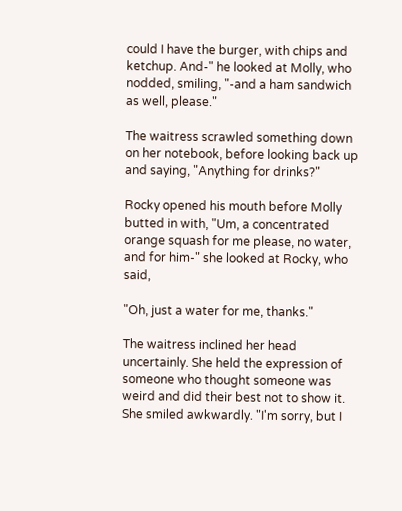could I have the burger, with chips and ketchup. And-" he looked at Molly, who nodded, smiling, "-and a ham sandwich as well, please."

The waitress scrawled something down on her notebook, before looking back up and saying, "Anything for drinks?"

Rocky opened his mouth before Molly butted in with, "Um, a concentrated orange squash for me please, no water, and for him-" she looked at Rocky, who said,

"Oh, just a water for me, thanks."

The waitress inclined her head uncertainly. She held the expression of someone who thought someone was weird and did their best not to show it. She smiled awkwardly. "I'm sorry, but I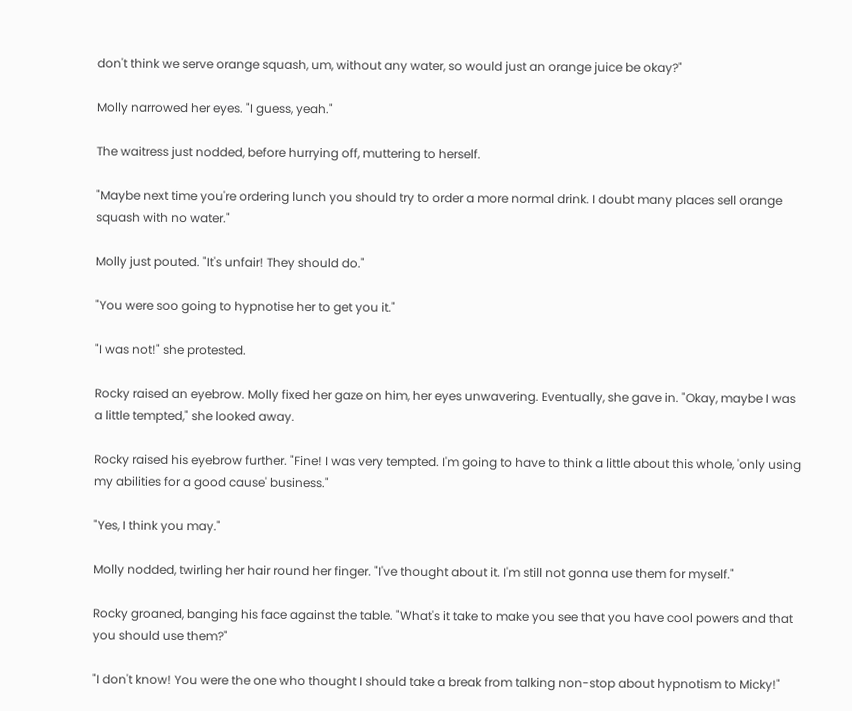don't think we serve orange squash, um, without any water, so would just an orange juice be okay?"

Molly narrowed her eyes. "I guess, yeah."

The waitress just nodded, before hurrying off, muttering to herself.

"Maybe next time you're ordering lunch you should try to order a more normal drink. I doubt many places sell orange squash with no water."

Molly just pouted. "It's unfair! They should do."

"You were soo going to hypnotise her to get you it."

"I was not!" she protested.

Rocky raised an eyebrow. Molly fixed her gaze on him, her eyes unwavering. Eventually, she gave in. "Okay, maybe I was a little tempted," she looked away.

Rocky raised his eyebrow further. "Fine! I was very tempted. I'm going to have to think a little about this whole, 'only using my abilities for a good cause' business."

"Yes, I think you may."

Molly nodded, twirling her hair round her finger. "I've thought about it. I'm still not gonna use them for myself."

Rocky groaned, banging his face against the table. "What's it take to make you see that you have cool powers and that you should use them?"

"I don't know! You were the one who thought I should take a break from talking non-stop about hypnotism to Micky!"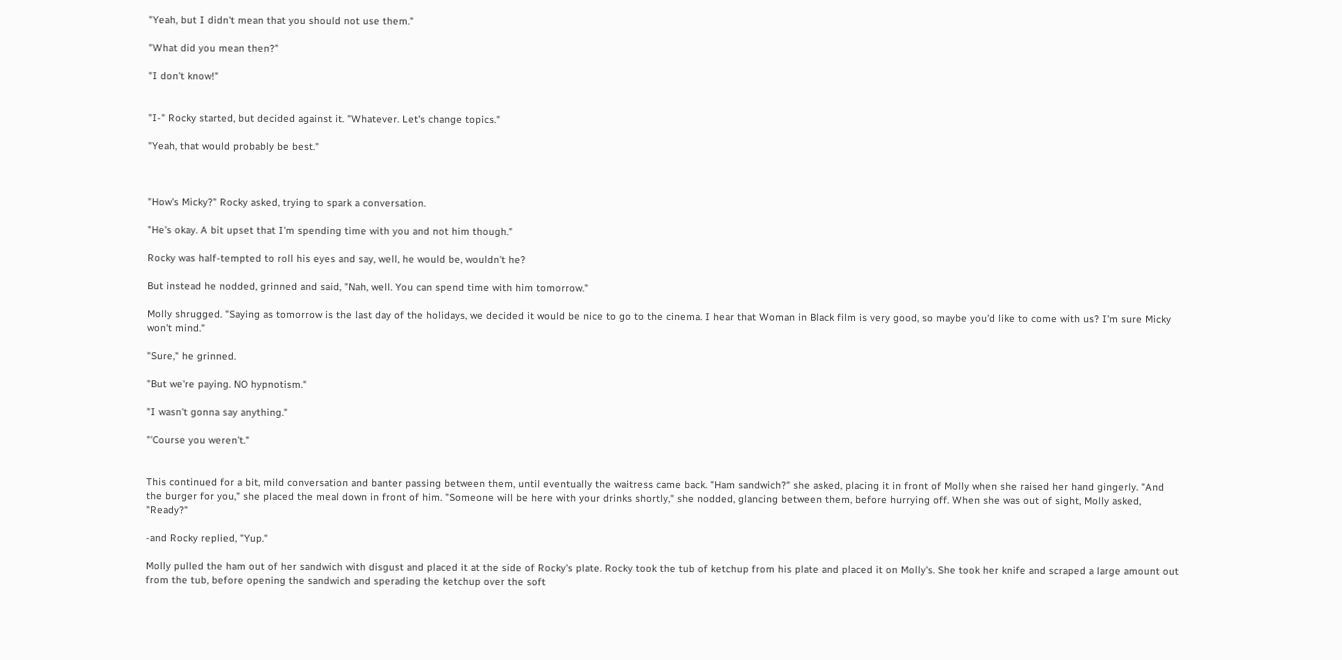"Yeah, but I didn't mean that you should not use them."

"What did you mean then?"

"I don't know!"


"I-" Rocky started, but decided against it. "Whatever. Let's change topics."

"Yeah, that would probably be best."



"How's Micky?" Rocky asked, trying to spark a conversation.

"He's okay. A bit upset that I'm spending time with you and not him though."

Rocky was half-tempted to roll his eyes and say, well, he would be, wouldn't he?

But instead he nodded, grinned and said, "Nah, well. You can spend time with him tomorrow."

Molly shrugged. "Saying as tomorrow is the last day of the holidays, we decided it would be nice to go to the cinema. I hear that Woman in Black film is very good, so maybe you'd like to come with us? I'm sure Micky won't mind."

"Sure," he grinned.

"But we're paying. NO hypnotism."

"I wasn't gonna say anything."

"'Course you weren't."


This continued for a bit, mild conversation and banter passing between them, until eventually the waitress came back. "Ham sandwich?" she asked, placing it in front of Molly when she raised her hand gingerly. "And the burger for you," she placed the meal down in front of him. "Someone will be here with your drinks shortly," she nodded, glancing between them, before hurrying off. When she was out of sight, Molly asked, "Ready?"

-and Rocky replied, "Yup."

Molly pulled the ham out of her sandwich with disgust and placed it at the side of Rocky's plate. Rocky took the tub of ketchup from his plate and placed it on Molly's. She took her knife and scraped a large amount out from the tub, before opening the sandwich and sperading the ketchup over the soft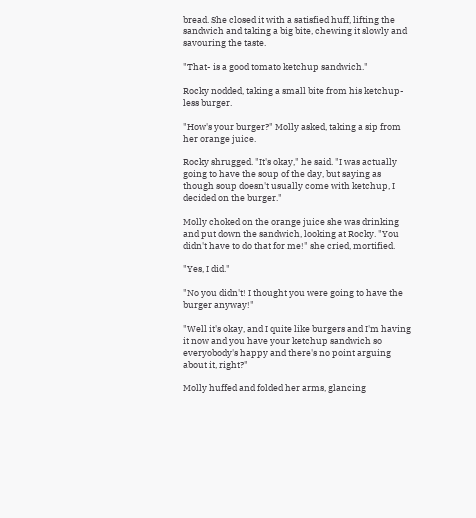bread. She closed it with a satisfied huff, lifting the sandwich and taking a big bite, chewing it slowly and savouring the taste.

"That- is a good tomato ketchup sandwich."

Rocky nodded, taking a small bite from his ketchup-less burger.

"How's your burger?" Molly asked, taking a sip from her orange juice.

Rocky shrugged. "It's okay," he said. "I was actually going to have the soup of the day, but saying as though soup doesn't usually come with ketchup, I decided on the burger."

Molly choked on the orange juice she was drinking and put down the sandwich, looking at Rocky. "You didn't have to do that for me!" she cried, mortified.

"Yes, I did."

"No you didn't! I thought you were going to have the burger anyway!"

"Well it's okay, and I quite like burgers and I'm having it now and you have your ketchup sandwich so everyobody's happy and there's no point arguing about it, right?"

Molly huffed and folded her arms, glancing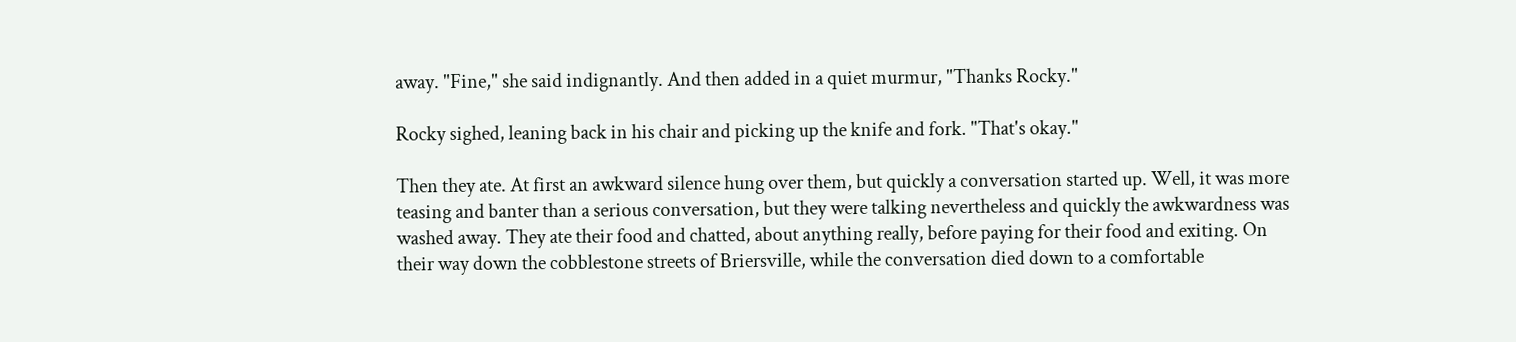away. "Fine," she said indignantly. And then added in a quiet murmur, "Thanks Rocky."

Rocky sighed, leaning back in his chair and picking up the knife and fork. "That's okay."

Then they ate. At first an awkward silence hung over them, but quickly a conversation started up. Well, it was more teasing and banter than a serious conversation, but they were talking nevertheless and quickly the awkwardness was washed away. They ate their food and chatted, about anything really, before paying for their food and exiting. On their way down the cobblestone streets of Briersville, while the conversation died down to a comfortable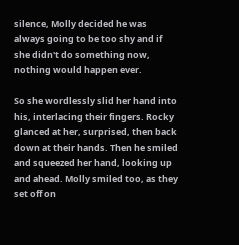silence, Molly decided he was always going to be too shy and if she didn't do something now, nothing would happen ever.

So she wordlessly slid her hand into his, interlacing their fingers. Rocky glanced at her, surprised, then back down at their hands. Then he smiled and squeezed her hand, looking up and ahead. Molly smiled too, as they set off on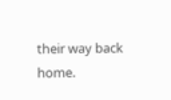their way back home.